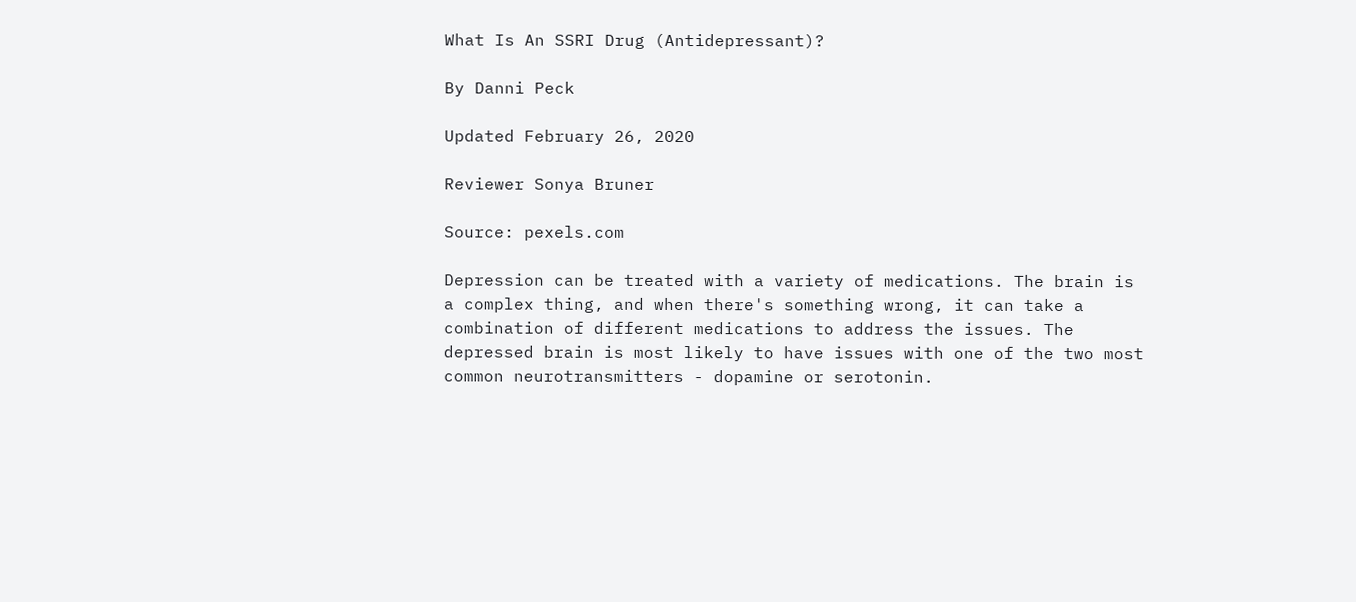What Is An SSRI Drug (Antidepressant)?

By Danni Peck

Updated February 26, 2020

Reviewer Sonya Bruner

Source: pexels.com

Depression can be treated with a variety of medications. The brain is a complex thing, and when there's something wrong, it can take a combination of different medications to address the issues. The depressed brain is most likely to have issues with one of the two most common neurotransmitters - dopamine or serotonin.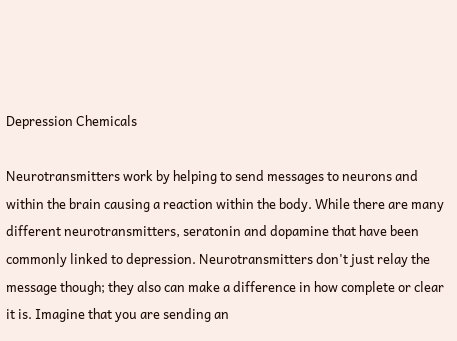Depression Chemicals

Neurotransmitters work by helping to send messages to neurons and within the brain causing a reaction within the body. While there are many different neurotransmitters, seratonin and dopamine that have been commonly linked to depression. Neurotransmitters don't just relay the message though; they also can make a difference in how complete or clear it is. Imagine that you are sending an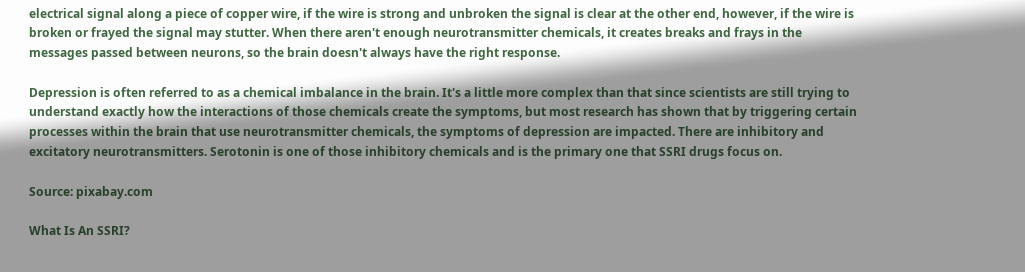electrical signal along a piece of copper wire, if the wire is strong and unbroken the signal is clear at the other end, however, if the wire is broken or frayed the signal may stutter. When there aren't enough neurotransmitter chemicals, it creates breaks and frays in the messages passed between neurons, so the brain doesn't always have the right response.

Depression is often referred to as a chemical imbalance in the brain. It's a little more complex than that since scientists are still trying to understand exactly how the interactions of those chemicals create the symptoms, but most research has shown that by triggering certain processes within the brain that use neurotransmitter chemicals, the symptoms of depression are impacted. There are inhibitory and excitatory neurotransmitters. Serotonin is one of those inhibitory chemicals and is the primary one that SSRI drugs focus on.

Source: pixabay.com

What Is An SSRI?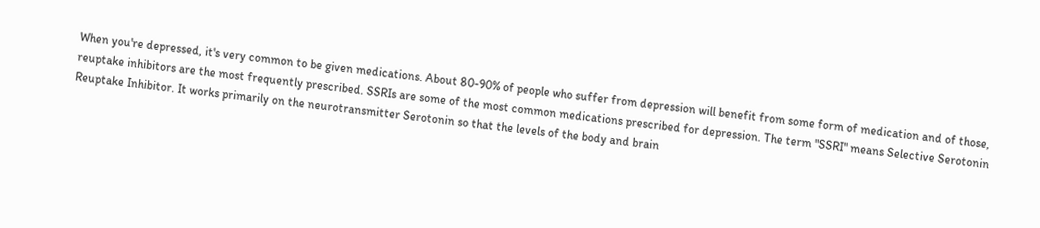When you're depressed, it's very common to be given medications. About 80-90% of people who suffer from depression will benefit from some form of medication and of those, reuptake inhibitors are the most frequently prescribed. SSRIs are some of the most common medications prescribed for depression. The term "SSRI" means Selective Serotonin Reuptake Inhibitor. It works primarily on the neurotransmitter Serotonin so that the levels of the body and brain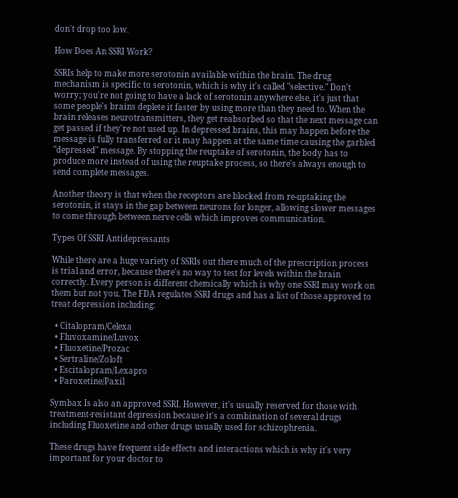don't drop too low.

How Does An SSRI Work?

SSRIs help to make more serotonin available within the brain. The drug mechanism is specific to serotonin, which is why it's called "selective." Don't worry; you're not going to have a lack of serotonin anywhere else, it's just that some people's brains deplete it faster by using more than they need to. When the brain releases neurotransmitters, they get reabsorbed so that the next message can get passed if they're not used up. In depressed brains, this may happen before the message is fully transferred or it may happen at the same time causing the garbled "depressed" message. By stopping the reuptake of serotonin, the body has to produce more instead of using the reuptake process, so there's always enough to send complete messages.

Another theory is that when the receptors are blocked from re-uptaking the serotonin, it stays in the gap between neurons for longer, allowing slower messages to come through between nerve cells which improves communication.

Types Of SSRI Antidepressants

While there are a huge variety of SSRIs out there much of the prescription process is trial and error, because there's no way to test for levels within the brain correctly. Every person is different chemically which is why one SSRI may work on them but not you. The FDA regulates SSRI drugs and has a list of those approved to treat depression including:

  • Citalopram/Celexa
  • Fluvoxamine/Luvox
  • Fluoxetine/Prozac
  • Sertraline/Zoloft
  • Escitalopram/Lexapro
  • Paroxetine/Paxil

Symbax Is also an approved SSRI. However, it's usually reserved for those with treatment-resistant depression because it's a combination of several drugs including Fluoxetine and other drugs usually used for schizophrenia.

These drugs have frequent side effects and interactions which is why it's very important for your doctor to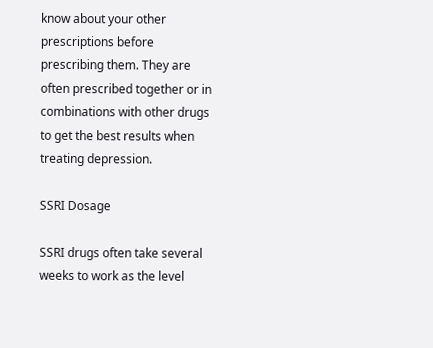know about your other prescriptions before prescribing them. They are often prescribed together or in combinations with other drugs to get the best results when treating depression.

SSRI Dosage

SSRI drugs often take several weeks to work as the level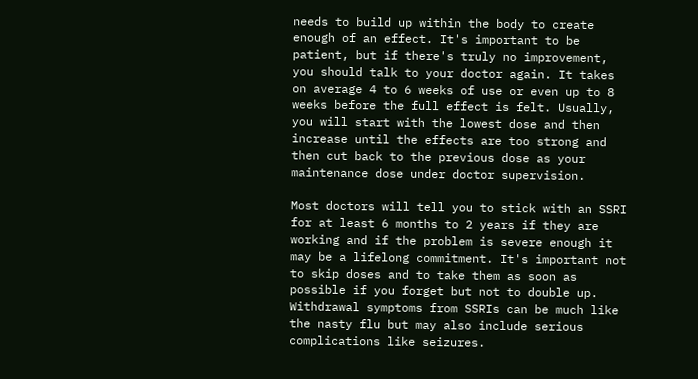needs to build up within the body to create enough of an effect. It's important to be patient, but if there's truly no improvement, you should talk to your doctor again. It takes on average 4 to 6 weeks of use or even up to 8 weeks before the full effect is felt. Usually, you will start with the lowest dose and then increase until the effects are too strong and then cut back to the previous dose as your maintenance dose under doctor supervision.

Most doctors will tell you to stick with an SSRI for at least 6 months to 2 years if they are working and if the problem is severe enough it may be a lifelong commitment. It's important not to skip doses and to take them as soon as possible if you forget but not to double up. Withdrawal symptoms from SSRIs can be much like the nasty flu but may also include serious complications like seizures.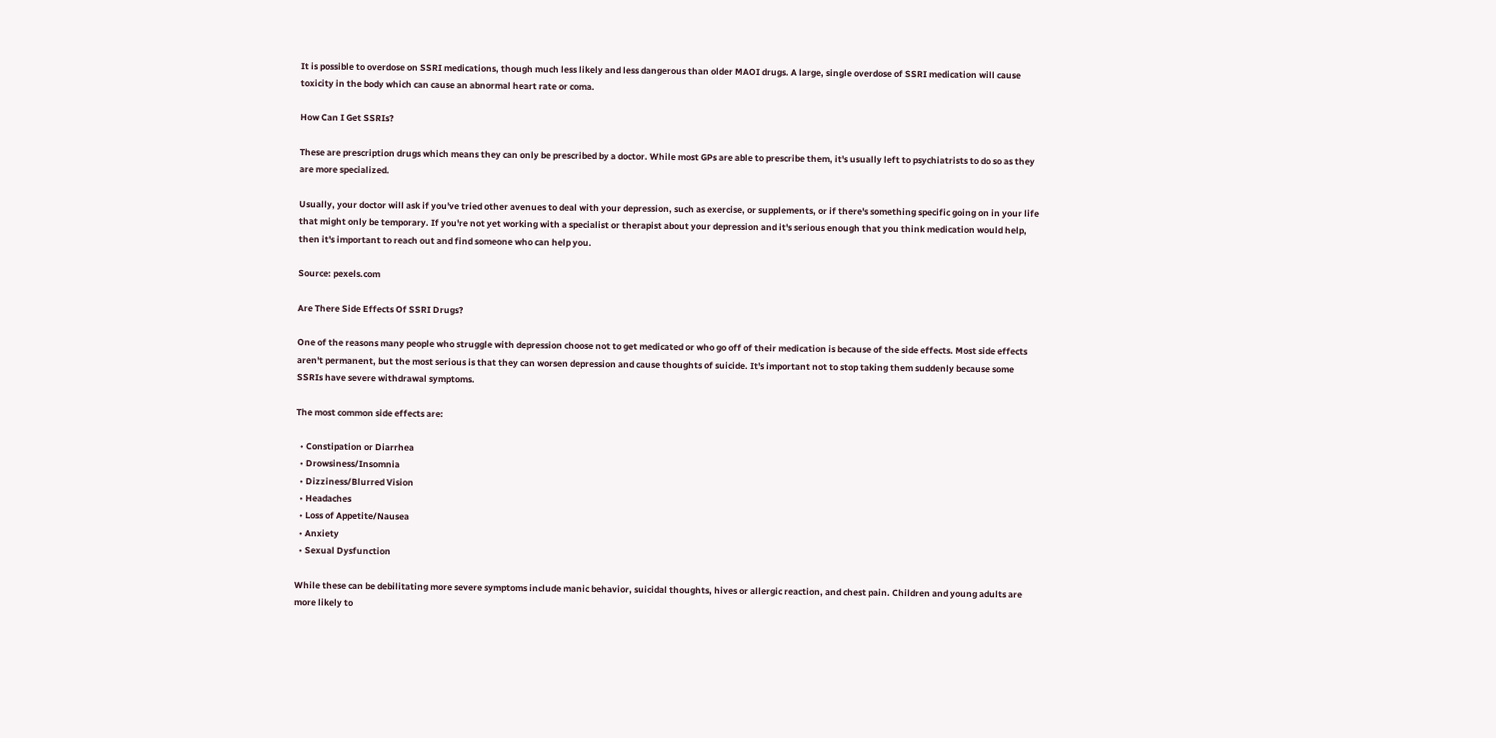It is possible to overdose on SSRI medications, though much less likely and less dangerous than older MAOI drugs. A large, single overdose of SSRI medication will cause toxicity in the body which can cause an abnormal heart rate or coma.

How Can I Get SSRIs?

These are prescription drugs which means they can only be prescribed by a doctor. While most GPs are able to prescribe them, it's usually left to psychiatrists to do so as they are more specialized.

Usually, your doctor will ask if you've tried other avenues to deal with your depression, such as exercise, or supplements, or if there's something specific going on in your life that might only be temporary. If you're not yet working with a specialist or therapist about your depression and it's serious enough that you think medication would help, then it's important to reach out and find someone who can help you.

Source: pexels.com

Are There Side Effects Of SSRI Drugs?

One of the reasons many people who struggle with depression choose not to get medicated or who go off of their medication is because of the side effects. Most side effects aren't permanent, but the most serious is that they can worsen depression and cause thoughts of suicide. It's important not to stop taking them suddenly because some SSRIs have severe withdrawal symptoms.

The most common side effects are:

  • Constipation or Diarrhea
  • Drowsiness/Insomnia
  • Dizziness/Blurred Vision
  • Headaches
  • Loss of Appetite/Nausea
  • Anxiety
  • Sexual Dysfunction

While these can be debilitating more severe symptoms include manic behavior, suicidal thoughts, hives or allergic reaction, and chest pain. Children and young adults are more likely to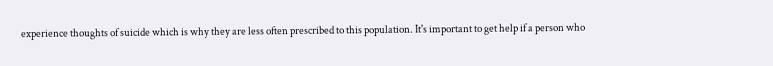experience thoughts of suicide which is why they are less often prescribed to this population. It's important to get help if a person who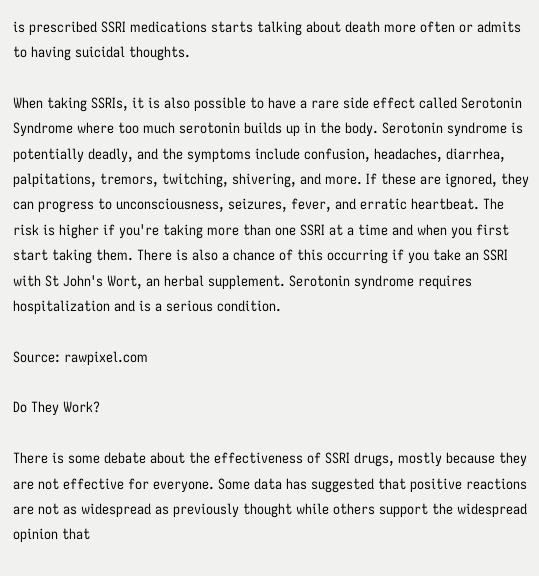is prescribed SSRI medications starts talking about death more often or admits to having suicidal thoughts.

When taking SSRIs, it is also possible to have a rare side effect called Serotonin Syndrome where too much serotonin builds up in the body. Serotonin syndrome is potentially deadly, and the symptoms include confusion, headaches, diarrhea, palpitations, tremors, twitching, shivering, and more. If these are ignored, they can progress to unconsciousness, seizures, fever, and erratic heartbeat. The risk is higher if you're taking more than one SSRI at a time and when you first start taking them. There is also a chance of this occurring if you take an SSRI with St John's Wort, an herbal supplement. Serotonin syndrome requires hospitalization and is a serious condition.

Source: rawpixel.com

Do They Work?

There is some debate about the effectiveness of SSRI drugs, mostly because they are not effective for everyone. Some data has suggested that positive reactions are not as widespread as previously thought while others support the widespread opinion that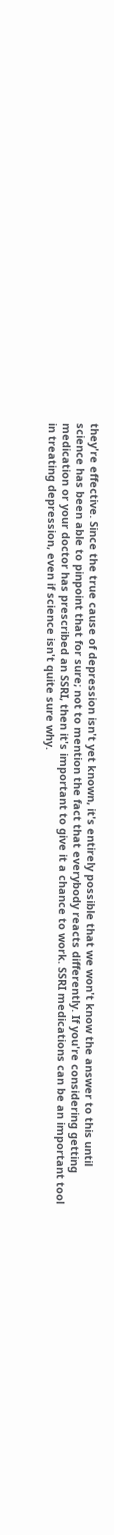they're effective. Since the true cause of depression isn't yet known, it's entirely possible that we won't know the answer to this until science has been able to pinpoint that for sure; not to mention the fact that everybody reacts differently. If you're considering getting medication or your doctor has prescribed an SSRI, then it's important to give it a chance to work. SSRI medications can be an important tool in treating depression, even if science isn't quite sure why.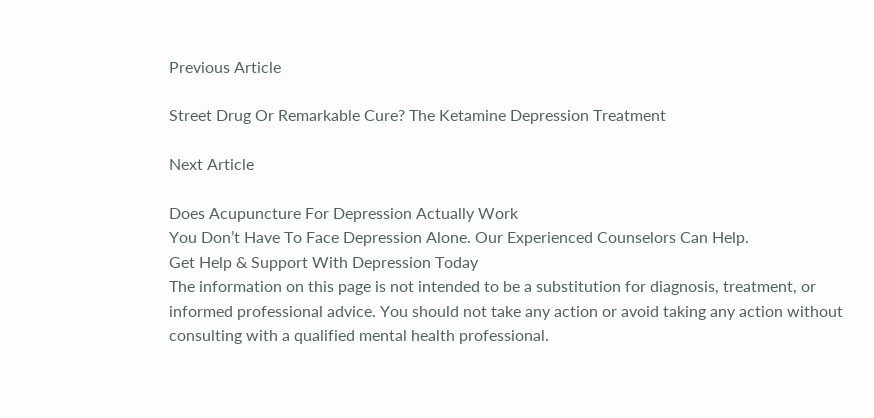Previous Article

Street Drug Or Remarkable Cure? The Ketamine Depression Treatment

Next Article

Does Acupuncture For Depression Actually Work
You Don’t Have To Face Depression Alone. Our Experienced Counselors Can Help.
Get Help & Support With Depression Today
The information on this page is not intended to be a substitution for diagnosis, treatment, or informed professional advice. You should not take any action or avoid taking any action without consulting with a qualified mental health professional.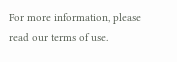For more information, please read our terms of use.